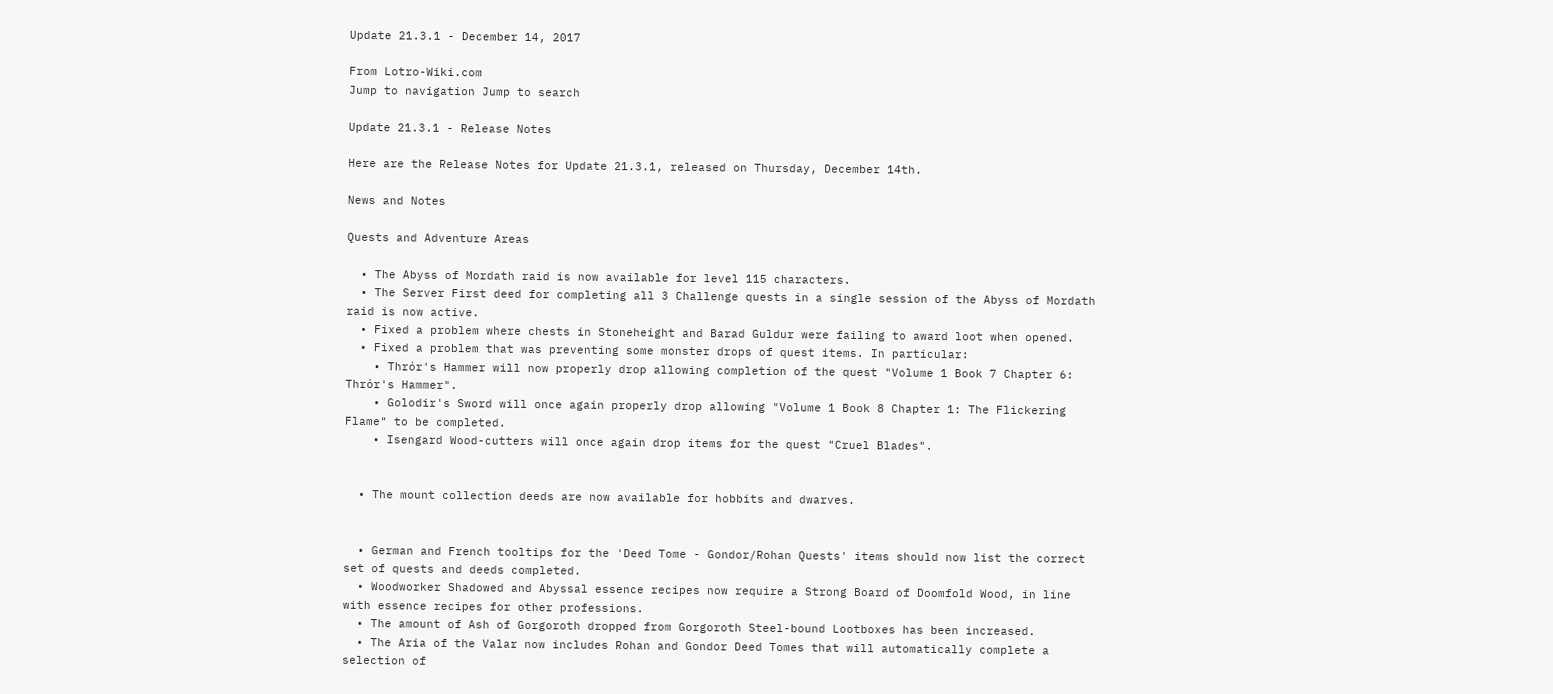Update 21.3.1 - December 14, 2017

From Lotro-Wiki.com
Jump to navigation Jump to search

Update 21.3.1 - Release Notes

Here are the Release Notes for Update 21.3.1, released on Thursday, December 14th.

News and Notes

Quests and Adventure Areas

  • The Abyss of Mordath raid is now available for level 115 characters.
  • The Server First deed for completing all 3 Challenge quests in a single session of the Abyss of Mordath raid is now active.
  • Fixed a problem where chests in Stoneheight and Barad Guldur were failing to award loot when opened.
  • Fixed a problem that was preventing some monster drops of quest items. In particular:
    • Thrór's Hammer will now properly drop allowing completion of the quest "Volume 1 Book 7 Chapter 6: Thrór's Hammer".
    • Golodir's Sword will once again properly drop allowing "Volume 1 Book 8 Chapter 1: The Flickering Flame" to be completed.
    • Isengard Wood-cutters will once again drop items for the quest "Cruel Blades".


  • The mount collection deeds are now available for hobbits and dwarves.


  • German and French tooltips for the 'Deed Tome - Gondor/Rohan Quests' items should now list the correct set of quests and deeds completed.
  • Woodworker Shadowed and Abyssal essence recipes now require a Strong Board of Doomfold Wood, in line with essence recipes for other professions.
  • The amount of Ash of Gorgoroth dropped from Gorgoroth Steel-bound Lootboxes has been increased.
  • The Aria of the Valar now includes Rohan and Gondor Deed Tomes that will automatically complete a selection of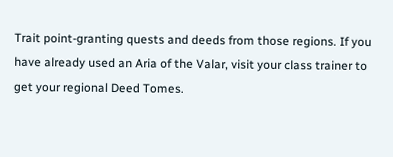Trait point-granting quests and deeds from those regions. If you have already used an Aria of the Valar, visit your class trainer to get your regional Deed Tomes.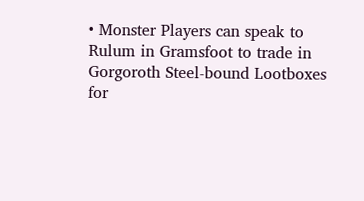• Monster Players can speak to Rulum in Gramsfoot to trade in Gorgoroth Steel-bound Lootboxes for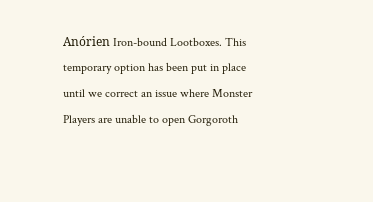Anórien Iron-bound Lootboxes. This temporary option has been put in place until we correct an issue where Monster Players are unable to open Gorgoroth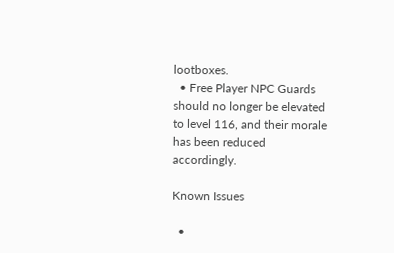lootboxes.
  • Free Player NPC Guards should no longer be elevated to level 116, and their morale has been reduced accordingly.

Known Issues

  •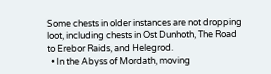Some chests in older instances are not dropping loot, including chests in Ost Dunhoth, The Road to Erebor Raids, and Helegrod.
  • In the Abyss of Mordath, moving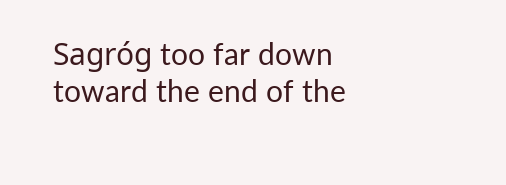Sagróg too far down toward the end of the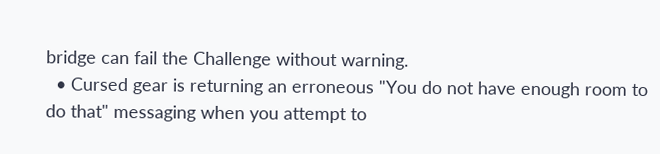bridge can fail the Challenge without warning.
  • Cursed gear is returning an erroneous "You do not have enough room to do that" messaging when you attempt to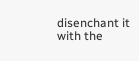disenchant it with the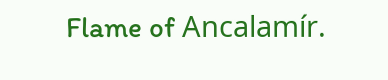Flame of Ancalamír.